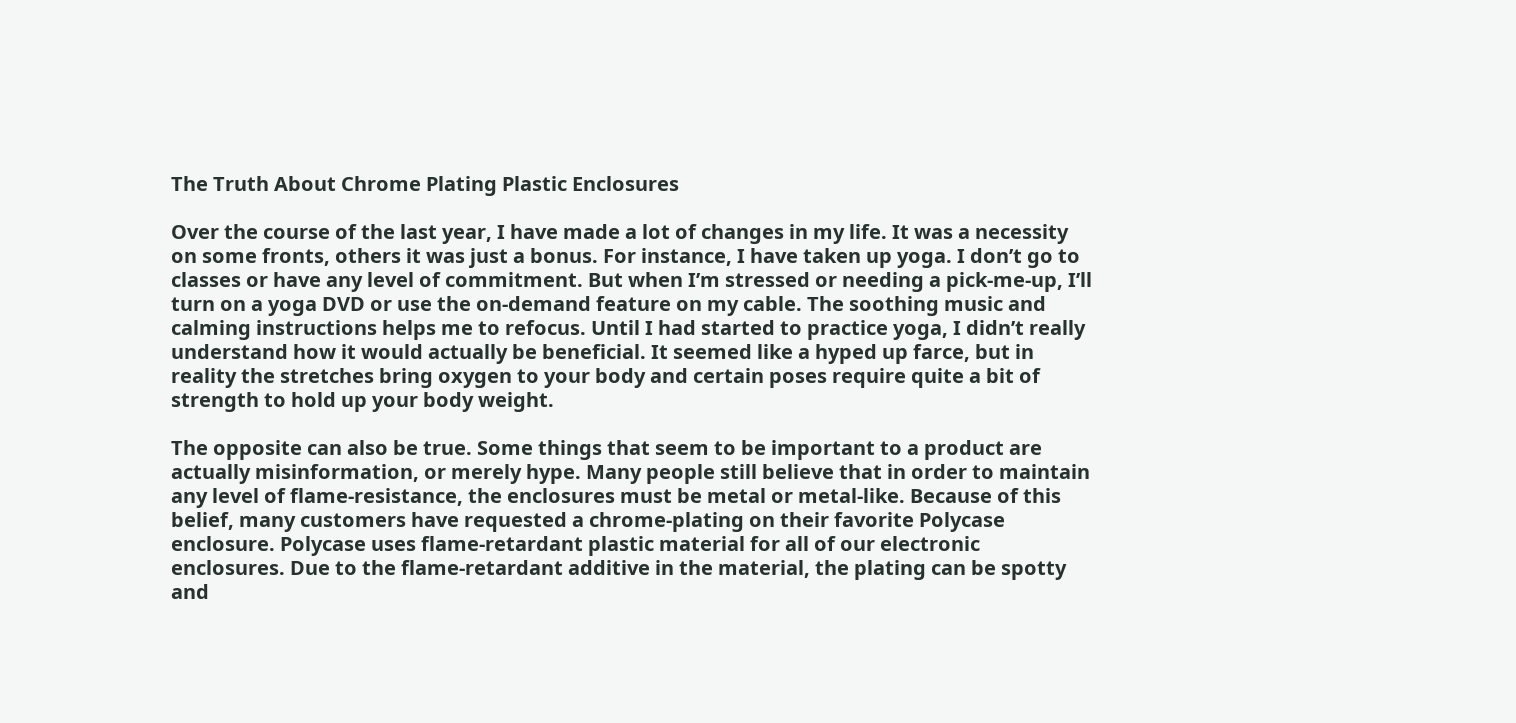The Truth About Chrome Plating Plastic Enclosures

Over the course of the last year, I have made a lot of changes in my life. It was a necessity on some fronts, others it was just a bonus. For instance, I have taken up yoga. I don’t go to classes or have any level of commitment. But when I’m stressed or needing a pick-me-up, I’ll turn on a yoga DVD or use the on-demand feature on my cable. The soothing music and calming instructions helps me to refocus. Until I had started to practice yoga, I didn’t really understand how it would actually be beneficial. It seemed like a hyped up farce, but in reality the stretches bring oxygen to your body and certain poses require quite a bit of strength to hold up your body weight.

The opposite can also be true. Some things that seem to be important to a product are actually misinformation, or merely hype. Many people still believe that in order to maintain any level of flame-resistance, the enclosures must be metal or metal-like. Because of this belief, many customers have requested a chrome-plating on their favorite Polycase enclosure. Polycase uses flame-retardant plastic material for all of our electronic enclosures. Due to the flame-retardant additive in the material, the plating can be spotty and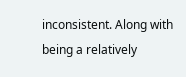inconsistent. Along with being a relatively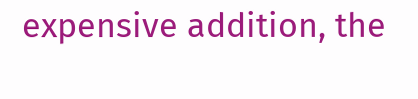expensive addition, the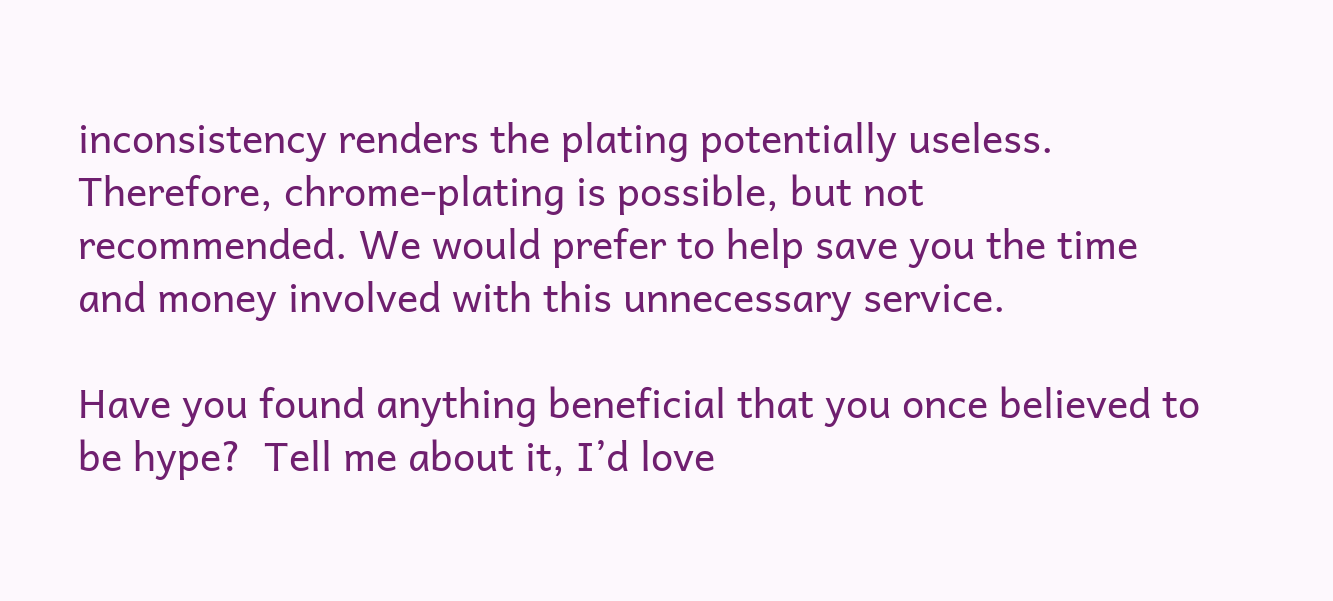inconsistency renders the plating potentially useless. Therefore, chrome-plating is possible, but not recommended. We would prefer to help save you the time and money involved with this unnecessary service.

Have you found anything beneficial that you once believed to be hype?  Tell me about it, I’d love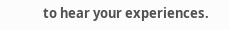to hear your experiences.